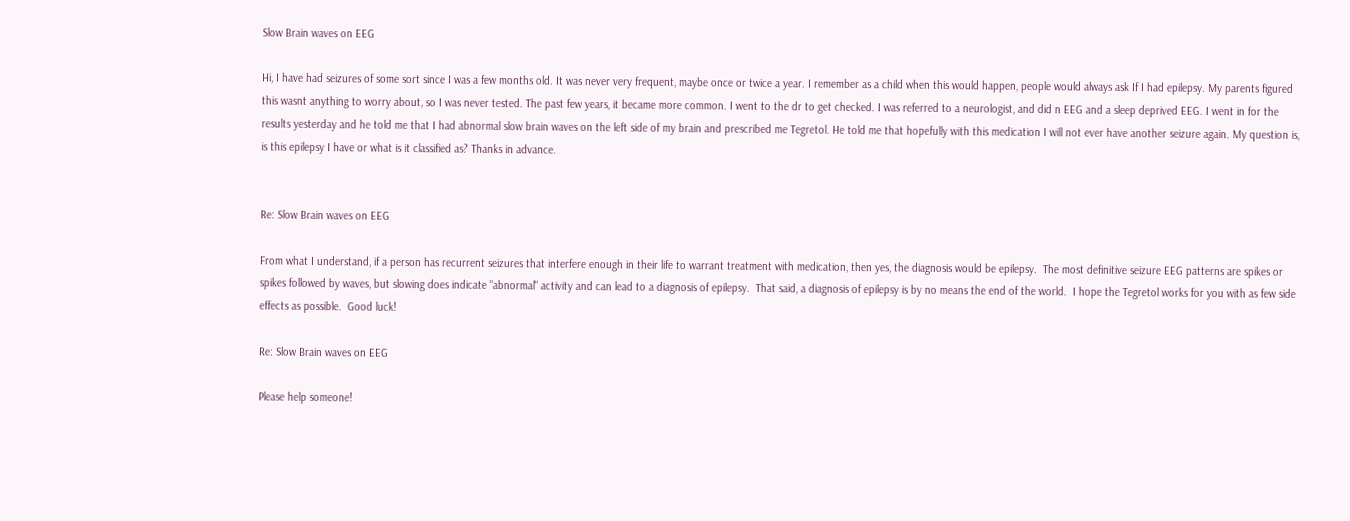Slow Brain waves on EEG

Hi, I have had seizures of some sort since I was a few months old. It was never very frequent, maybe once or twice a year. I remember as a child when this would happen, people would always ask If I had epilepsy. My parents figured this wasnt anything to worry about, so I was never tested. The past few years, it became more common. I went to the dr to get checked. I was referred to a neurologist, and did n EEG and a sleep deprived EEG. I went in for the results yesterday and he told me that I had abnormal slow brain waves on the left side of my brain and prescribed me Tegretol. He told me that hopefully with this medication I will not ever have another seizure again. My question is, is this epilepsy I have or what is it classified as? Thanks in advance.


Re: Slow Brain waves on EEG

From what I understand, if a person has recurrent seizures that interfere enough in their life to warrant treatment with medication, then yes, the diagnosis would be epilepsy.  The most definitive seizure EEG patterns are spikes or spikes followed by waves, but slowing does indicate "abnormal" activity and can lead to a diagnosis of epilepsy.  That said, a diagnosis of epilepsy is by no means the end of the world.  I hope the Tegretol works for you with as few side effects as possible.  Good luck!

Re: Slow Brain waves on EEG

Please help someone!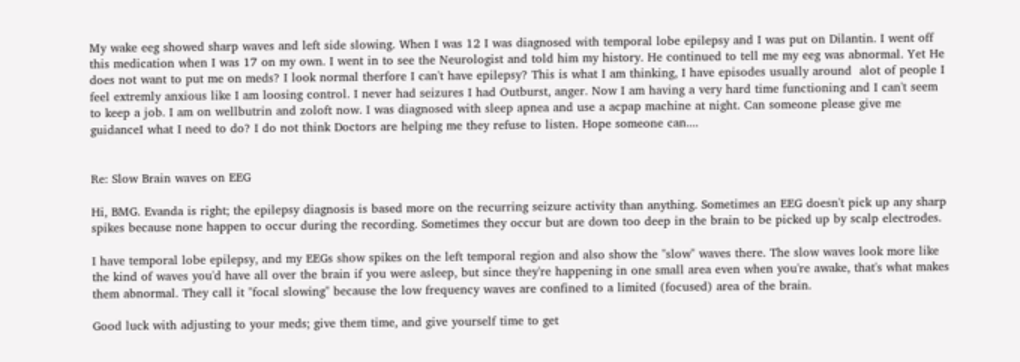My wake eeg showed sharp waves and left side slowing. When I was 12 I was diagnosed with temporal lobe epilepsy and I was put on Dilantin. I went off this medication when I was 17 on my own. I went in to see the Neurologist and told him my history. He continued to tell me my eeg was abnormal. Yet He does not want to put me on meds? I look normal therfore I can't have epilepsy? This is what I am thinking, I have episodes usually around  alot of people I feel extremly anxious like I am loosing control. I never had seizures I had Outburst, anger. Now I am having a very hard time functioning and I can't seem to keep a job. I am on wellbutrin and zoloft now. I was diagnosed with sleep apnea and use a acpap machine at night. Can someone please give me guidanceI what I need to do? I do not think Doctors are helping me they refuse to listen. Hope someone can....


Re: Slow Brain waves on EEG

Hi, BMG. Evanda is right; the epilepsy diagnosis is based more on the recurring seizure activity than anything. Sometimes an EEG doesn't pick up any sharp spikes because none happen to occur during the recording. Sometimes they occur but are down too deep in the brain to be picked up by scalp electrodes.

I have temporal lobe epilepsy, and my EEGs show spikes on the left temporal region and also show the "slow" waves there. The slow waves look more like the kind of waves you'd have all over the brain if you were asleep, but since they're happening in one small area even when you're awake, that's what makes them abnormal. They call it "focal slowing" because the low frequency waves are confined to a limited (focused) area of the brain.

Good luck with adjusting to your meds; give them time, and give yourself time to get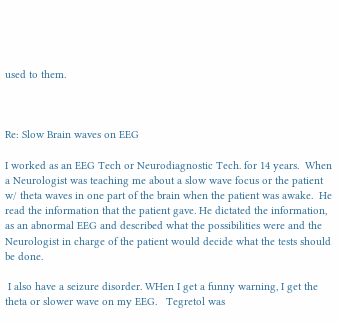used to them.



Re: Slow Brain waves on EEG

I worked as an EEG Tech or Neurodiagnostic Tech. for 14 years.  When a Neurologist was teaching me about a slow wave focus or the patient w/ theta waves in one part of the brain when the patient was awake.  He read the information that the patient gave. He dictated the information, as an abnormal EEG and described what the possibilities were and the Neurologist in charge of the patient would decide what the tests should be done.

 I also have a seizure disorder. WHen I get a funny warning, I get the theta or slower wave on my EEG.   Tegretol was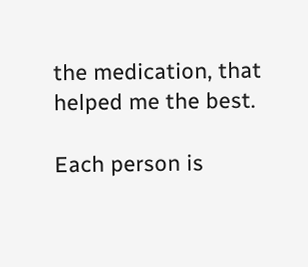the medication, that helped me the best.

Each person is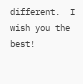different.  I wish you the best!